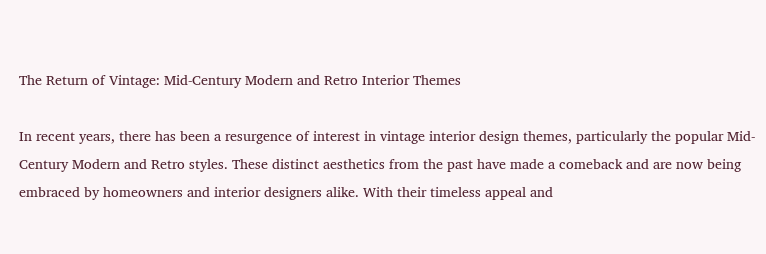The Return of Vintage: Mid-Century Modern and Retro Interior Themes

In recent years, there has been a resurgence of interest in vintage interior design themes, particularly the popular Mid-Century Modern and Retro styles. These distinct aesthetics from the past have made a comeback and are now being embraced by homeowners and interior designers alike. With their timeless appeal and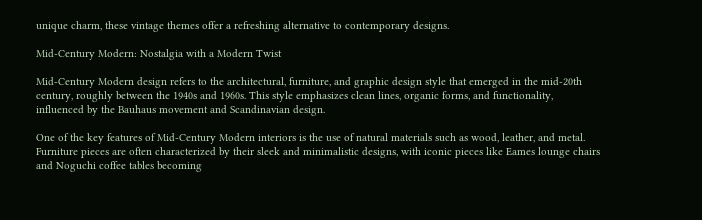unique charm, these vintage themes offer a refreshing alternative to contemporary designs.

Mid-Century Modern: Nostalgia with a Modern Twist

Mid-Century Modern design refers to the architectural, furniture, and graphic design style that emerged in the mid-20th century, roughly between the 1940s and 1960s. This style emphasizes clean lines, organic forms, and functionality, influenced by the Bauhaus movement and Scandinavian design.

One of the key features of Mid-Century Modern interiors is the use of natural materials such as wood, leather, and metal. Furniture pieces are often characterized by their sleek and minimalistic designs, with iconic pieces like Eames lounge chairs and Noguchi coffee tables becoming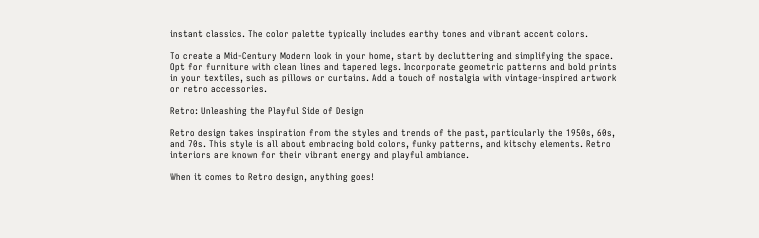instant classics. The color palette typically includes earthy tones and vibrant accent colors.

To create a Mid-Century Modern look in your home, start by decluttering and simplifying the space. Opt for furniture with clean lines and tapered legs. Incorporate geometric patterns and bold prints in your textiles, such as pillows or curtains. Add a touch of nostalgia with vintage-inspired artwork or retro accessories.

Retro: Unleashing the Playful Side of Design

Retro design takes inspiration from the styles and trends of the past, particularly the 1950s, 60s, and 70s. This style is all about embracing bold colors, funky patterns, and kitschy elements. Retro interiors are known for their vibrant energy and playful ambiance.

When it comes to Retro design, anything goes!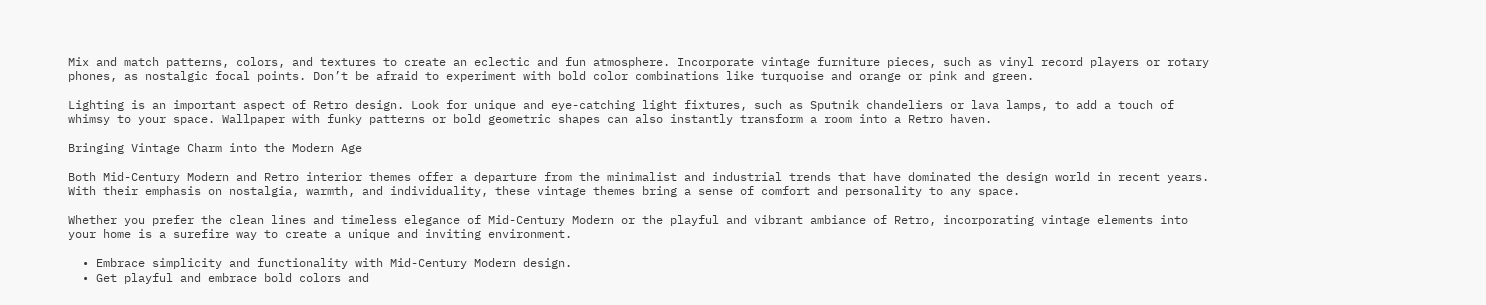Mix and match patterns, colors, and textures to create an eclectic and fun atmosphere. Incorporate vintage furniture pieces, such as vinyl record players or rotary phones, as nostalgic focal points. Don’t be afraid to experiment with bold color combinations like turquoise and orange or pink and green.

Lighting is an important aspect of Retro design. Look for unique and eye-catching light fixtures, such as Sputnik chandeliers or lava lamps, to add a touch of whimsy to your space. Wallpaper with funky patterns or bold geometric shapes can also instantly transform a room into a Retro haven.

Bringing Vintage Charm into the Modern Age

Both Mid-Century Modern and Retro interior themes offer a departure from the minimalist and industrial trends that have dominated the design world in recent years. With their emphasis on nostalgia, warmth, and individuality, these vintage themes bring a sense of comfort and personality to any space.

Whether you prefer the clean lines and timeless elegance of Mid-Century Modern or the playful and vibrant ambiance of Retro, incorporating vintage elements into your home is a surefire way to create a unique and inviting environment.

  • Embrace simplicity and functionality with Mid-Century Modern design.
  • Get playful and embrace bold colors and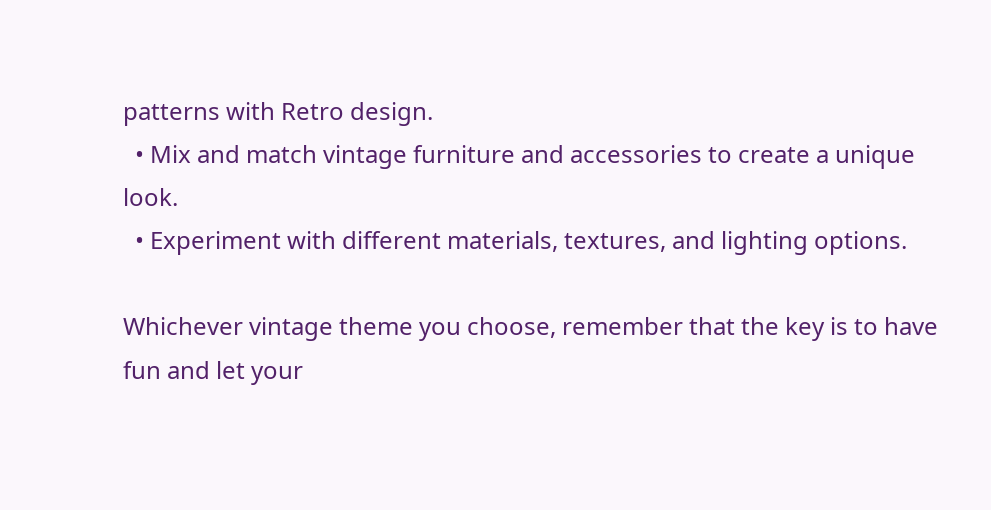patterns with Retro design.
  • Mix and match vintage furniture and accessories to create a unique look.
  • Experiment with different materials, textures, and lighting options.

Whichever vintage theme you choose, remember that the key is to have fun and let your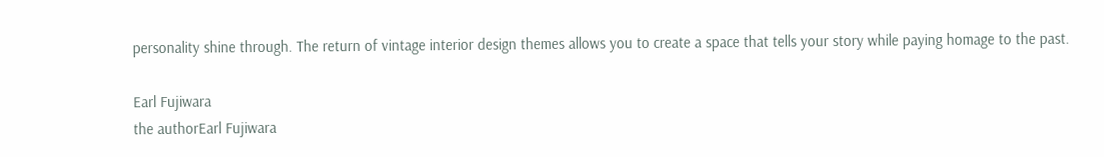personality shine through. The return of vintage interior design themes allows you to create a space that tells your story while paying homage to the past.

Earl Fujiwara
the authorEarl Fujiwara